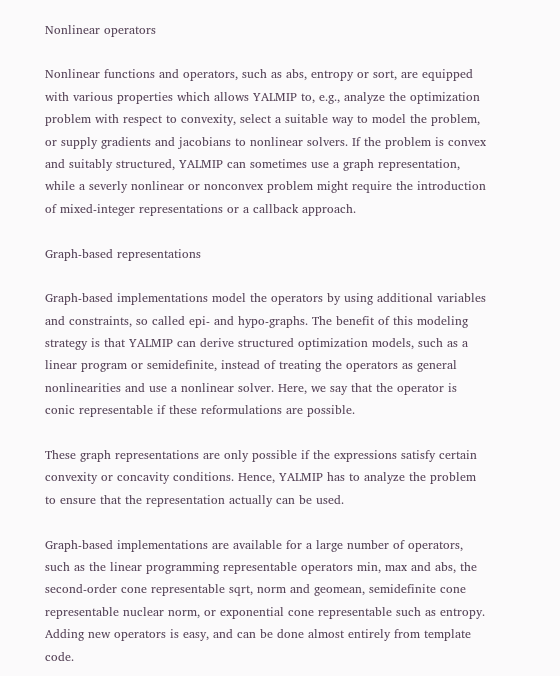Nonlinear operators

Nonlinear functions and operators, such as abs, entropy or sort, are equipped with various properties which allows YALMIP to, e.g., analyze the optimization problem with respect to convexity, select a suitable way to model the problem, or supply gradients and jacobians to nonlinear solvers. If the problem is convex and suitably structured, YALMIP can sometimes use a graph representation, while a severly nonlinear or nonconvex problem might require the introduction of mixed-integer representations or a callback approach.

Graph-based representations

Graph-based implementations model the operators by using additional variables and constraints, so called epi- and hypo-graphs. The benefit of this modeling strategy is that YALMIP can derive structured optimization models, such as a linear program or semidefinite, instead of treating the operators as general nonlinearities and use a nonlinear solver. Here, we say that the operator is conic representable if these reformulations are possible.

These graph representations are only possible if the expressions satisfy certain convexity or concavity conditions. Hence, YALMIP has to analyze the problem to ensure that the representation actually can be used.

Graph-based implementations are available for a large number of operators, such as the linear programming representable operators min, max and abs, the second-order cone representable sqrt, norm and geomean, semidefinite cone representable nuclear norm, or exponential cone representable such as entropy. Adding new operators is easy, and can be done almost entirely from template code.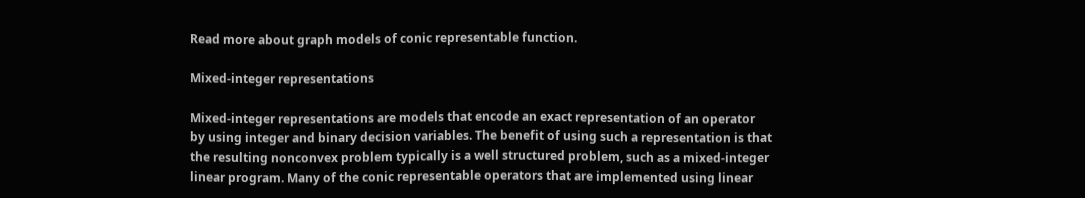Read more about graph models of conic representable function.

Mixed-integer representations

Mixed-integer representations are models that encode an exact representation of an operator by using integer and binary decision variables. The benefit of using such a representation is that the resulting nonconvex problem typically is a well structured problem, such as a mixed-integer linear program. Many of the conic representable operators that are implemented using linear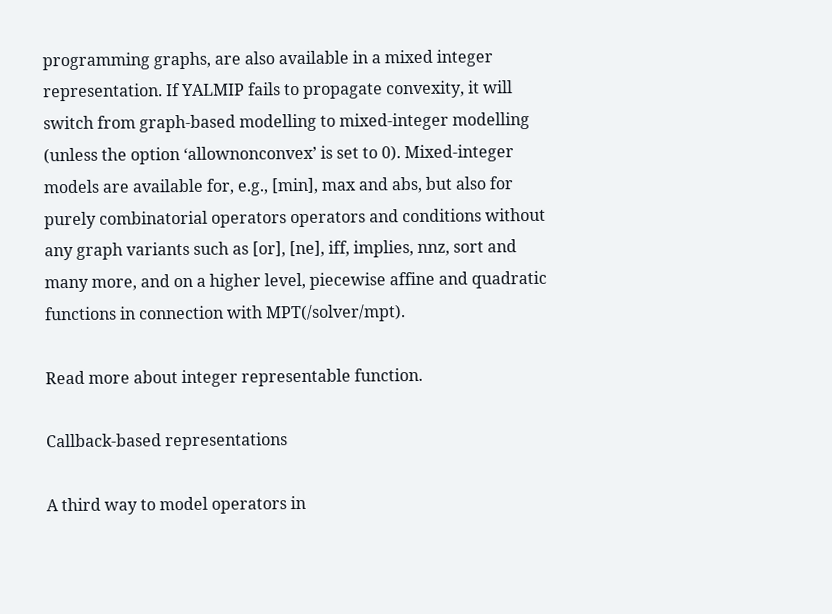programming graphs, are also available in a mixed integer representation. If YALMIP fails to propagate convexity, it will switch from graph-based modelling to mixed-integer modelling (unless the option ‘allownonconvex’ is set to 0). Mixed-integer models are available for, e.g., [min], max and abs, but also for purely combinatorial operators operators and conditions without any graph variants such as [or], [ne], iff, implies, nnz, sort and many more, and on a higher level, piecewise affine and quadratic functions in connection with MPT(/solver/mpt).

Read more about integer representable function.

Callback-based representations

A third way to model operators in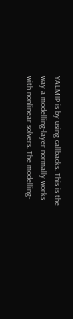YALMIP is by using callbacks. This is the way a modelling-layer normally works with nonlinear solvers. The modelling-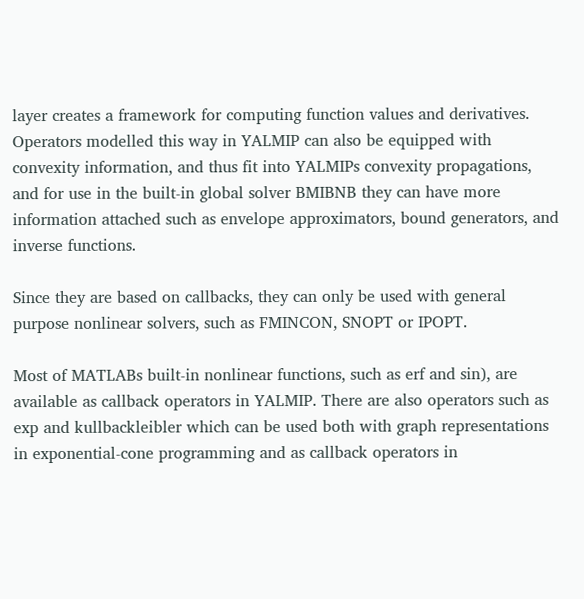layer creates a framework for computing function values and derivatives. Operators modelled this way in YALMIP can also be equipped with convexity information, and thus fit into YALMIPs convexity propagations, and for use in the built-in global solver BMIBNB they can have more information attached such as envelope approximators, bound generators, and inverse functions.

Since they are based on callbacks, they can only be used with general purpose nonlinear solvers, such as FMINCON, SNOPT or IPOPT.

Most of MATLABs built-in nonlinear functions, such as erf and sin), are available as callback operators in YALMIP. There are also operators such as exp and kullbackleibler which can be used both with graph representations in exponential-cone programming and as callback operators in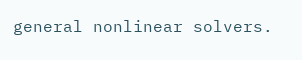general nonlinear solvers.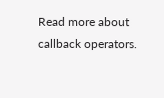Read more about callback operators.